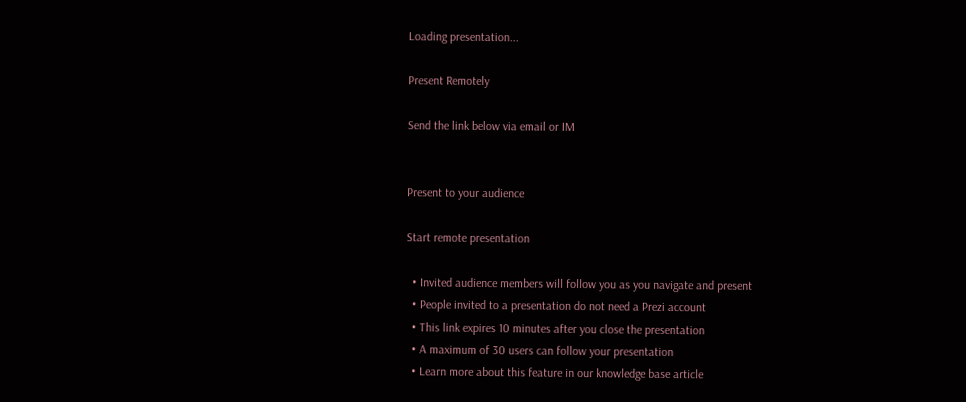Loading presentation...

Present Remotely

Send the link below via email or IM


Present to your audience

Start remote presentation

  • Invited audience members will follow you as you navigate and present
  • People invited to a presentation do not need a Prezi account
  • This link expires 10 minutes after you close the presentation
  • A maximum of 30 users can follow your presentation
  • Learn more about this feature in our knowledge base article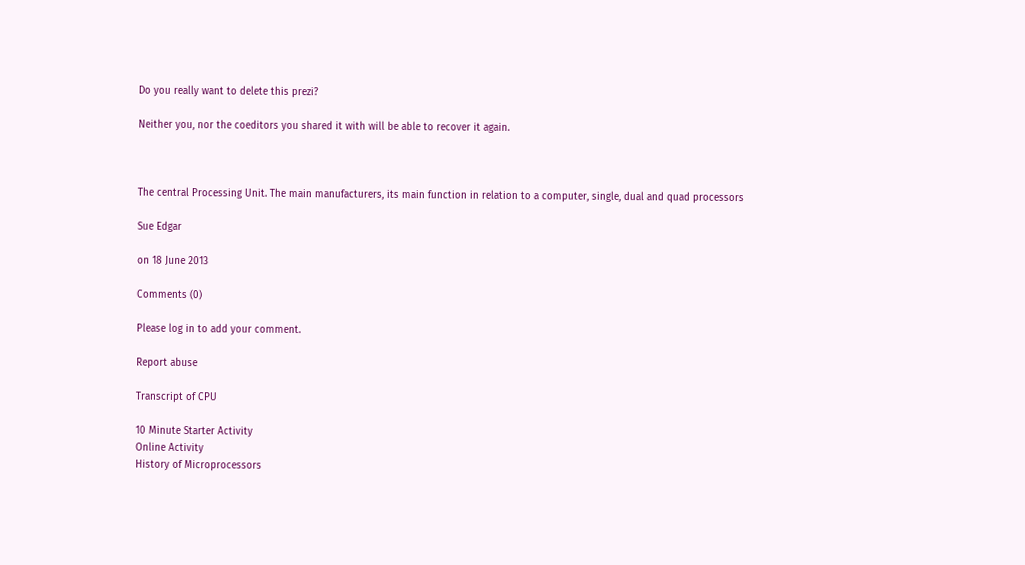Do you really want to delete this prezi?

Neither you, nor the coeditors you shared it with will be able to recover it again.



The central Processing Unit. The main manufacturers, its main function in relation to a computer, single, dual and quad processors

Sue Edgar

on 18 June 2013

Comments (0)

Please log in to add your comment.

Report abuse

Transcript of CPU

10 Minute Starter Activity
Online Activity
History of Microprocessors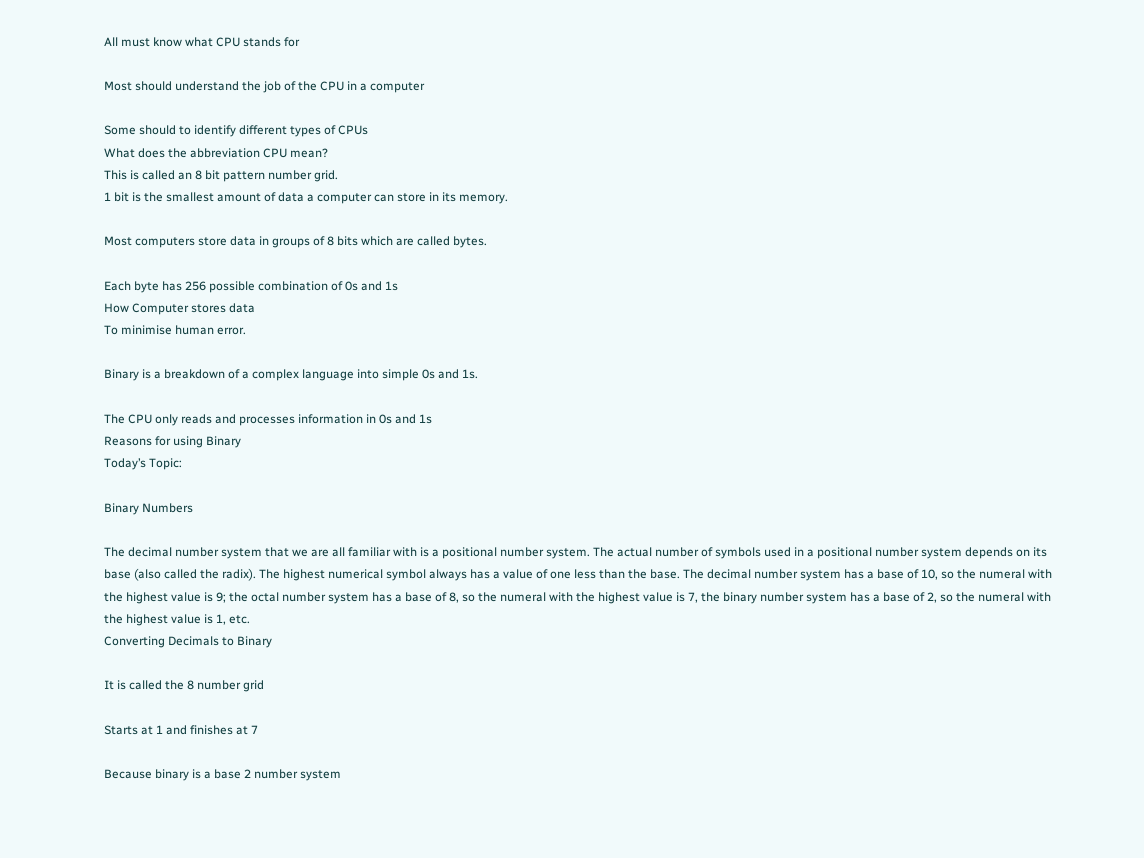All must know what CPU stands for

Most should understand the job of the CPU in a computer

Some should to identify different types of CPUs
What does the abbreviation CPU mean?
This is called an 8 bit pattern number grid.
1 bit is the smallest amount of data a computer can store in its memory.

Most computers store data in groups of 8 bits which are called bytes.

Each byte has 256 possible combination of 0s and 1s
How Computer stores data
To minimise human error.

Binary is a breakdown of a complex language into simple 0s and 1s.

The CPU only reads and processes information in 0s and 1s
Reasons for using Binary
Today’s Topic:

Binary Numbers

The decimal number system that we are all familiar with is a positional number system. The actual number of symbols used in a positional number system depends on its base (also called the radix). The highest numerical symbol always has a value of one less than the base. The decimal number system has a base of 10, so the numeral with the highest value is 9; the octal number system has a base of 8, so the numeral with the highest value is 7, the binary number system has a base of 2, so the numeral with the highest value is 1, etc.
Converting Decimals to Binary

It is called the 8 number grid

Starts at 1 and finishes at 7

Because binary is a base 2 number system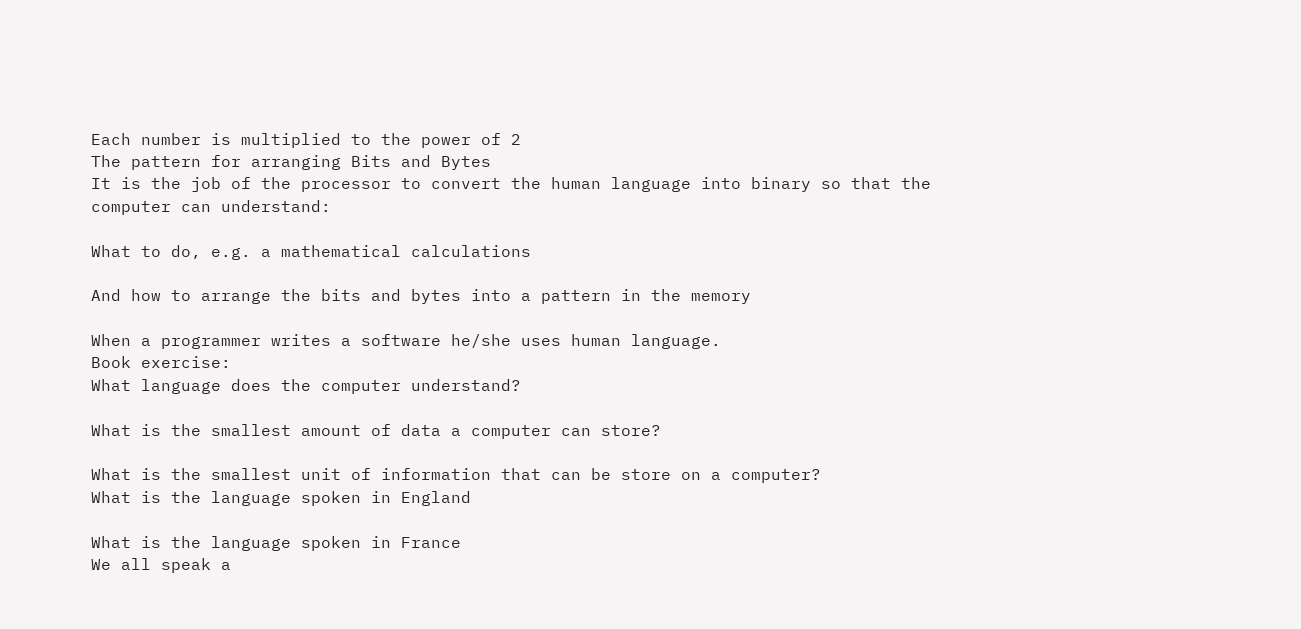Each number is multiplied to the power of 2
The pattern for arranging Bits and Bytes
It is the job of the processor to convert the human language into binary so that the computer can understand:

What to do, e.g. a mathematical calculations

And how to arrange the bits and bytes into a pattern in the memory

When a programmer writes a software he/she uses human language.
Book exercise:
What language does the computer understand?

What is the smallest amount of data a computer can store?

What is the smallest unit of information that can be store on a computer?
What is the language spoken in England

What is the language spoken in France
We all speak a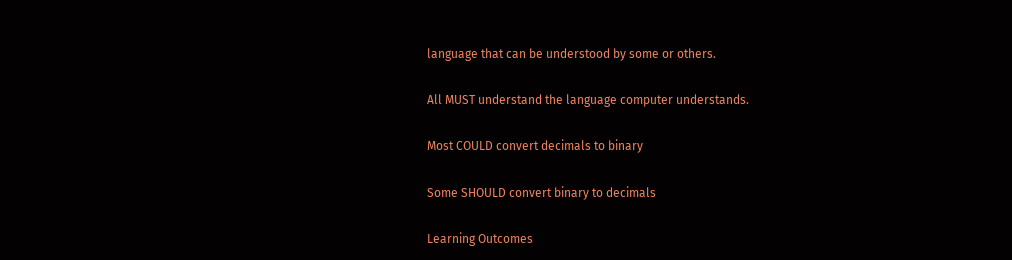language that can be understood by some or others.

All MUST understand the language computer understands.

Most COULD convert decimals to binary

Some SHOULD convert binary to decimals

Learning Outcomes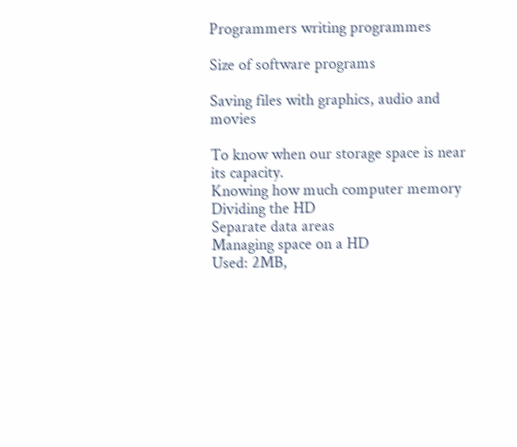Programmers writing programmes

Size of software programs

Saving files with graphics, audio and movies

To know when our storage space is near its capacity.
Knowing how much computer memory
Dividing the HD
Separate data areas
Managing space on a HD
Used: 2MB,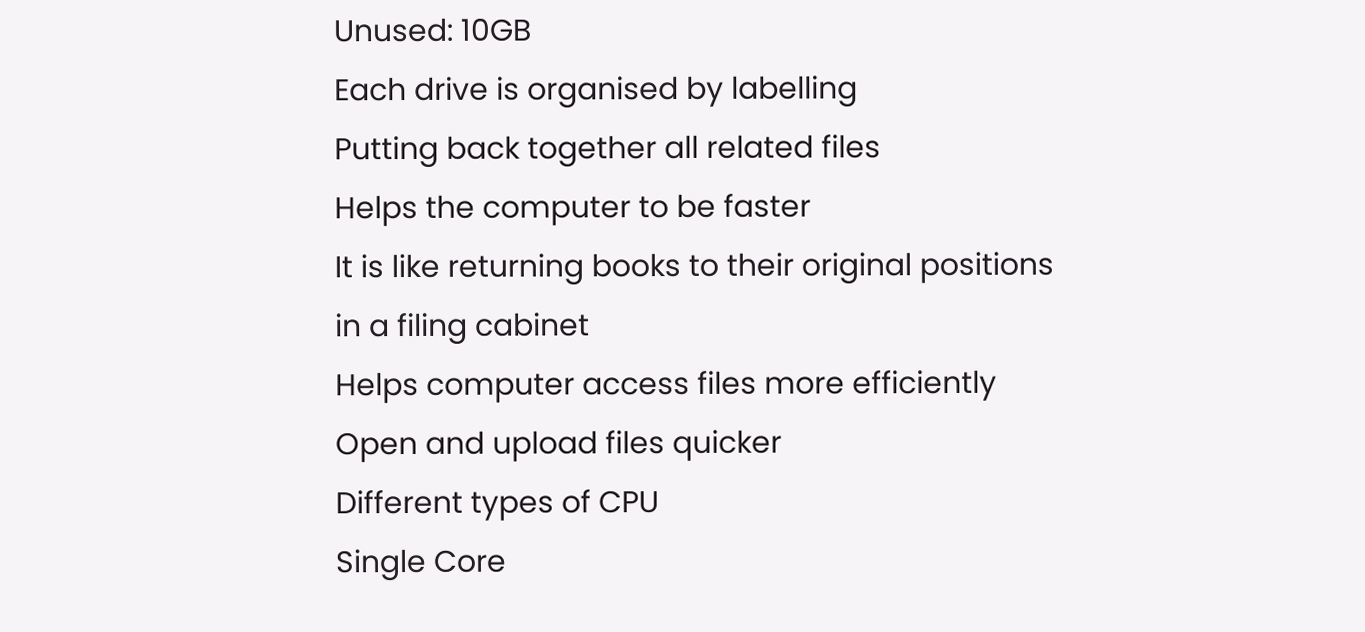Unused: 10GB
Each drive is organised by labelling
Putting back together all related files
Helps the computer to be faster
It is like returning books to their original positions
in a filing cabinet
Helps computer access files more efficiently
Open and upload files quicker
Different types of CPU
Single Core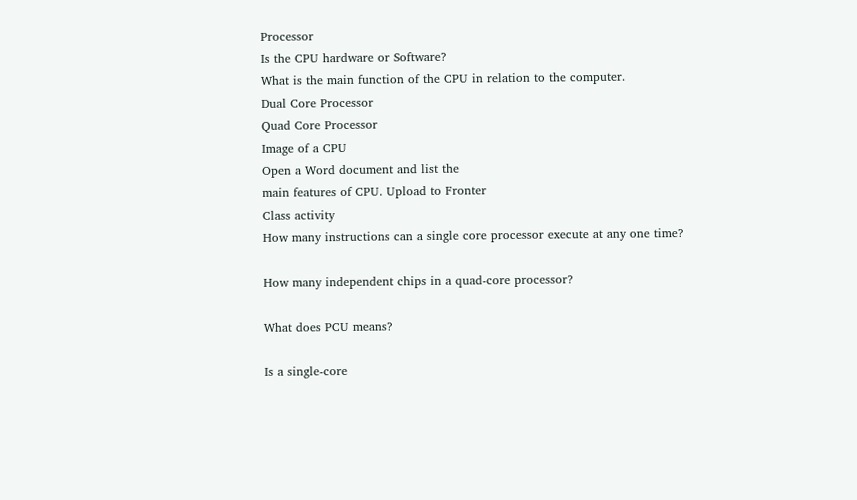Processor
Is the CPU hardware or Software?
What is the main function of the CPU in relation to the computer.
Dual Core Processor
Quad Core Processor
Image of a CPU
Open a Word document and list the
main features of CPU. Upload to Fronter
Class activity
How many instructions can a single core processor execute at any one time?

How many independent chips in a quad-core processor?

What does PCU means?

Is a single-core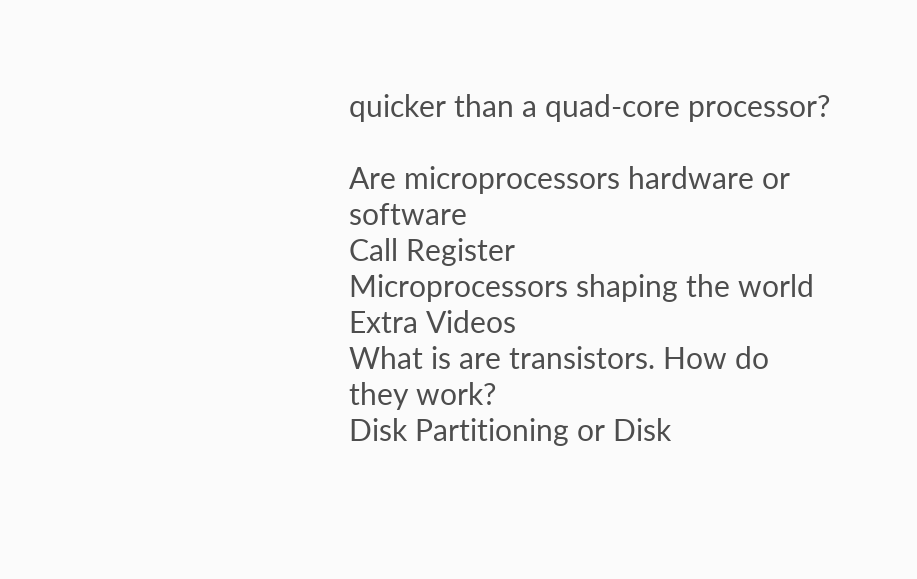quicker than a quad-core processor?

Are microprocessors hardware or software
Call Register
Microprocessors shaping the world
Extra Videos
What is are transistors. How do they work?
Disk Partitioning or Disk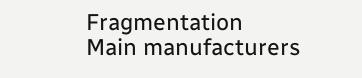Fragmentation
Main manufacturers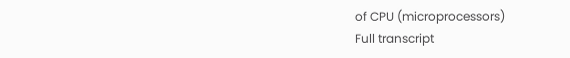of CPU (microprocessors)
Full transcript